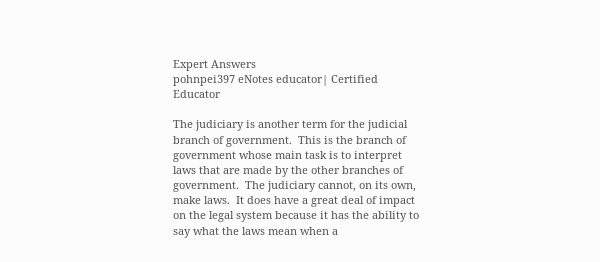Expert Answers
pohnpei397 eNotes educator| Certified Educator

The judiciary is another term for the judicial branch of government.  This is the branch of government whose main task is to interpret laws that are made by the other branches of government.  The judiciary cannot, on its own, make laws.  It does have a great deal of impact on the legal system because it has the ability to say what the laws mean when a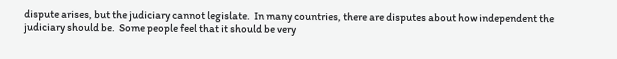dispute arises, but the judiciary cannot legislate.  In many countries, there are disputes about how independent the judiciary should be.  Some people feel that it should be very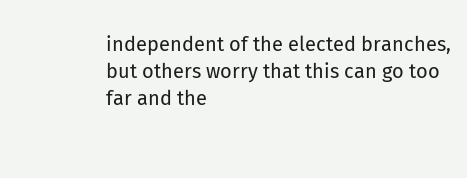independent of the elected branches, but others worry that this can go too far and the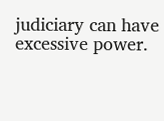judiciary can have excessive power.